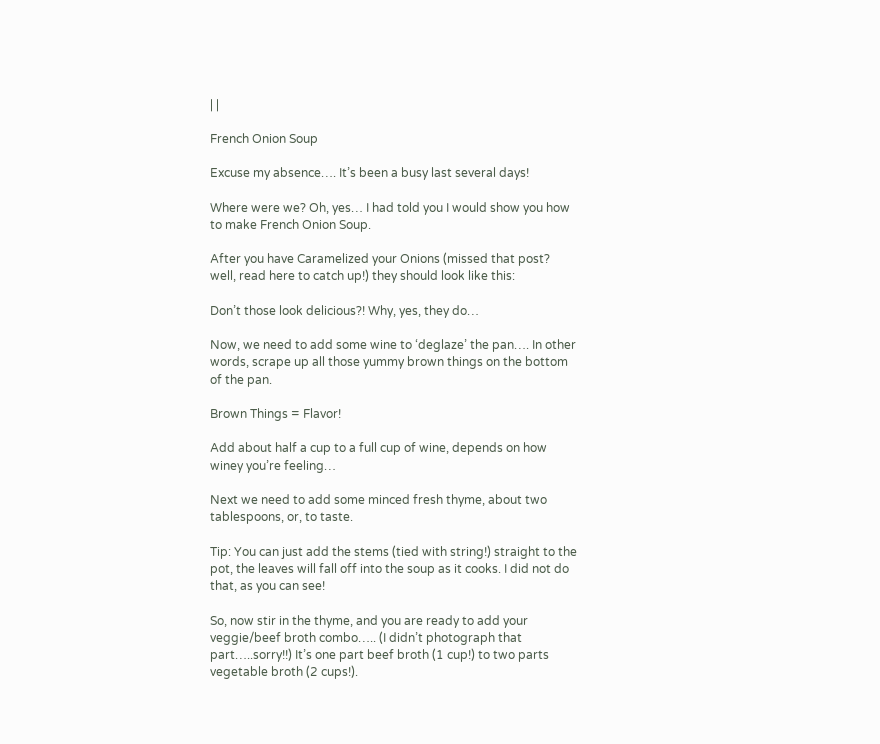| |

French Onion Soup

Excuse my absence…. It’s been a busy last several days!

Where were we? Oh, yes… I had told you I would show you how to make French Onion Soup.

After you have Caramelized your Onions (missed that post? well, read here to catch up!) they should look like this:

Don’t those look delicious?! Why, yes, they do…

Now, we need to add some wine to ‘deglaze’ the pan…. In other words, scrape up all those yummy brown things on the bottom of the pan.

Brown Things = Flavor!

Add about half a cup to a full cup of wine, depends on how winey you’re feeling…

Next we need to add some minced fresh thyme, about two tablespoons, or, to taste.

Tip: You can just add the stems (tied with string!) straight to the pot, the leaves will fall off into the soup as it cooks. I did not do that, as you can see!

So, now stir in the thyme, and you are ready to add your veggie/beef broth combo….. (I didn’t photograph that part…..sorry!!) It’s one part beef broth (1 cup!) to two parts vegetable broth (2 cups!).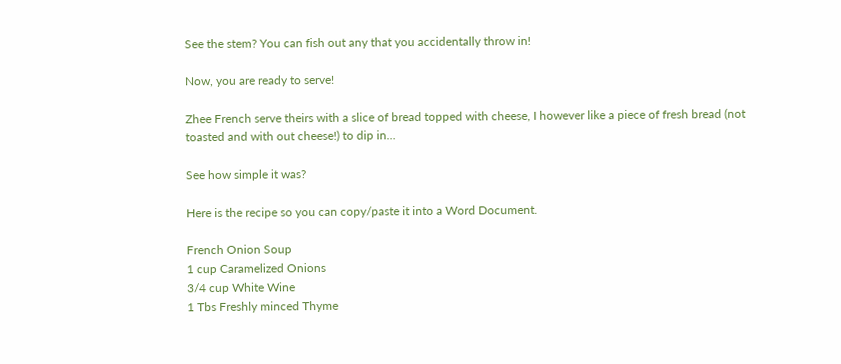See the stem? You can fish out any that you accidentally throw in!

Now, you are ready to serve!

Zhee French serve theirs with a slice of bread topped with cheese, I however like a piece of fresh bread (not toasted and with out cheese!) to dip in…

See how simple it was?

Here is the recipe so you can copy/paste it into a Word Document.

French Onion Soup
1 cup Caramelized Onions
3/4 cup White Wine
1 Tbs Freshly minced Thyme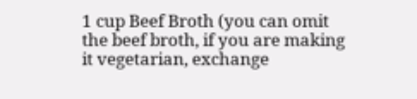1 cup Beef Broth (you can omit the beef broth, if you are making it vegetarian, exchange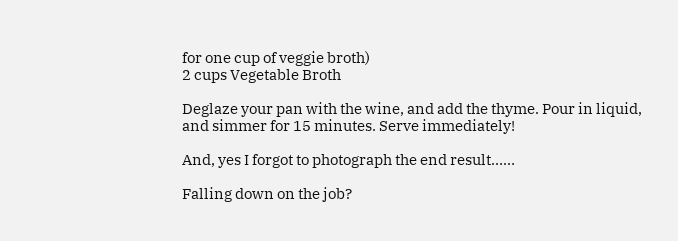for one cup of veggie broth)
2 cups Vegetable Broth

Deglaze your pan with the wine, and add the thyme. Pour in liquid, and simmer for 15 minutes. Serve immediately!

And, yes I forgot to photograph the end result……

Falling down on the job?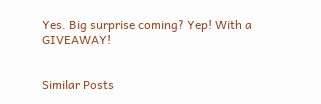Yes. Big surprise coming? Yep! With a GIVEAWAY!


Similar Posts